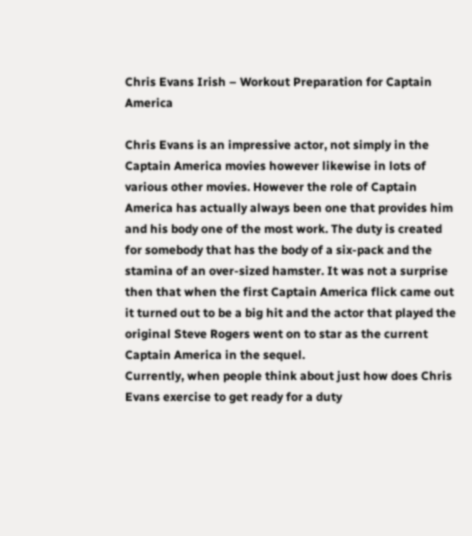Chris Evans Irish – Workout Preparation for Captain America

Chris Evans is an impressive actor, not simply in the Captain America movies however likewise in lots of various other movies. However the role of Captain America has actually always been one that provides him and his body one of the most work. The duty is created for somebody that has the body of a six-pack and the stamina of an over-sized hamster. It was not a surprise then that when the first Captain America flick came out it turned out to be a big hit and the actor that played the original Steve Rogers went on to star as the current Captain America in the sequel.
Currently, when people think about just how does Chris Evans exercise to get ready for a duty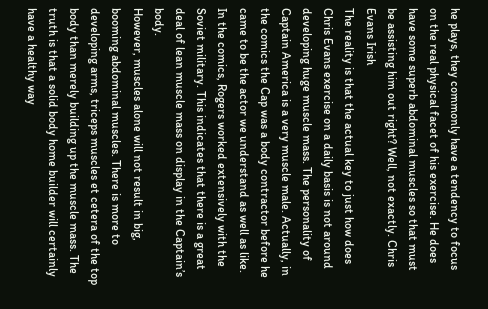he plays, they commonly have a tendency to focus on the real physical facet of his exercise. He does have some superb abdominal muscles so that must be assisting him out right? Well, not exactly. Chris Evans Irish
The reality is that the actual key to just how does Chris Evans exercise on a daily basis is not around developing huge muscle mass. The personality of Captain America is a very muscle male. Actually, in the comics the Cap was a body contractor before he came to be the actor we understand as well as like. In the comics, Rogers worked extensively with the Soviet military. This indicates that there is a great deal of lean muscle mass on display in the Captain’s body.
However, muscles alone will not result in big, booming abdominal muscles. There is more to developing arms, triceps muscles et cetera of the top body than merely building up the muscle mass. The truth is that a solid body home builder will certainly have a healthy way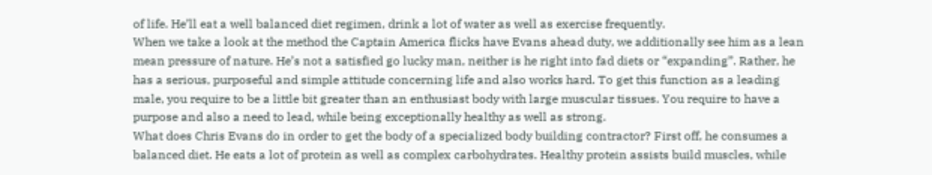of life. He’ll eat a well balanced diet regimen, drink a lot of water as well as exercise frequently.
When we take a look at the method the Captain America flicks have Evans ahead duty, we additionally see him as a lean mean pressure of nature. He’s not a satisfied go lucky man, neither is he right into fad diets or “expanding”. Rather, he has a serious, purposeful and simple attitude concerning life and also works hard. To get this function as a leading male, you require to be a little bit greater than an enthusiast body with large muscular tissues. You require to have a purpose and also a need to lead, while being exceptionally healthy as well as strong.
What does Chris Evans do in order to get the body of a specialized body building contractor? First off, he consumes a balanced diet. He eats a lot of protein as well as complex carbohydrates. Healthy protein assists build muscles, while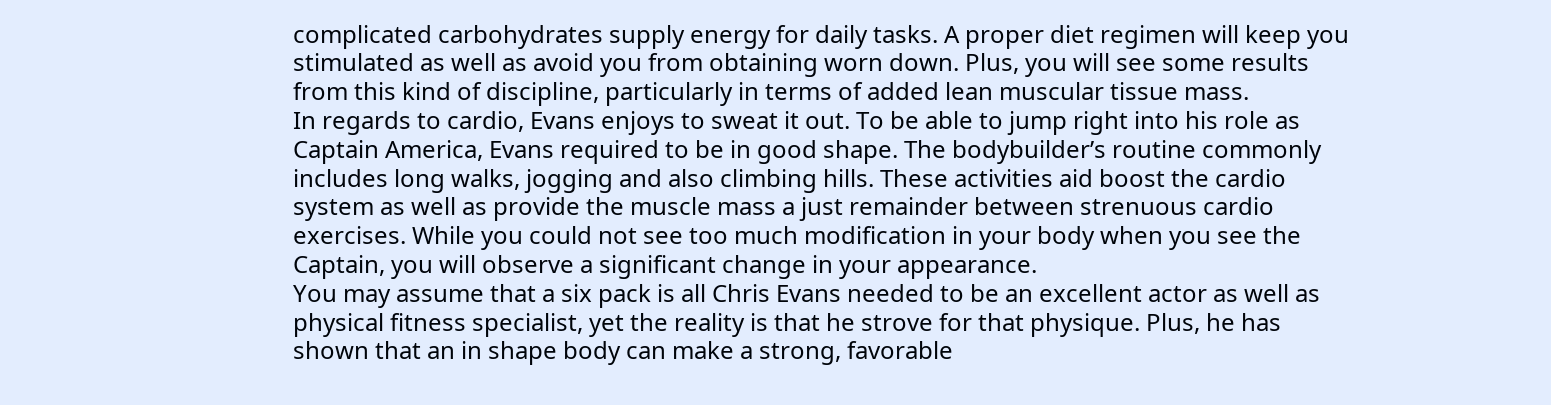complicated carbohydrates supply energy for daily tasks. A proper diet regimen will keep you stimulated as well as avoid you from obtaining worn down. Plus, you will see some results from this kind of discipline, particularly in terms of added lean muscular tissue mass.
In regards to cardio, Evans enjoys to sweat it out. To be able to jump right into his role as Captain America, Evans required to be in good shape. The bodybuilder’s routine commonly includes long walks, jogging and also climbing hills. These activities aid boost the cardio system as well as provide the muscle mass a just remainder between strenuous cardio exercises. While you could not see too much modification in your body when you see the Captain, you will observe a significant change in your appearance.
You may assume that a six pack is all Chris Evans needed to be an excellent actor as well as physical fitness specialist, yet the reality is that he strove for that physique. Plus, he has shown that an in shape body can make a strong, favorable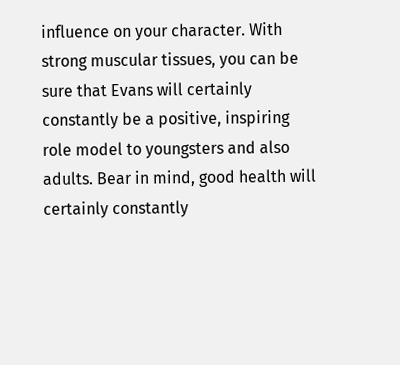influence on your character. With strong muscular tissues, you can be sure that Evans will certainly constantly be a positive, inspiring role model to youngsters and also adults. Bear in mind, good health will certainly constantly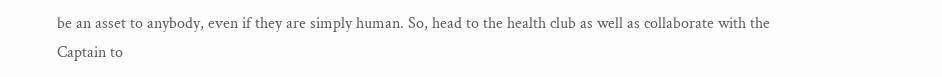be an asset to anybody, even if they are simply human. So, head to the health club as well as collaborate with the Captain to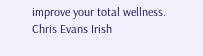improve your total wellness. Chris Evans Irish